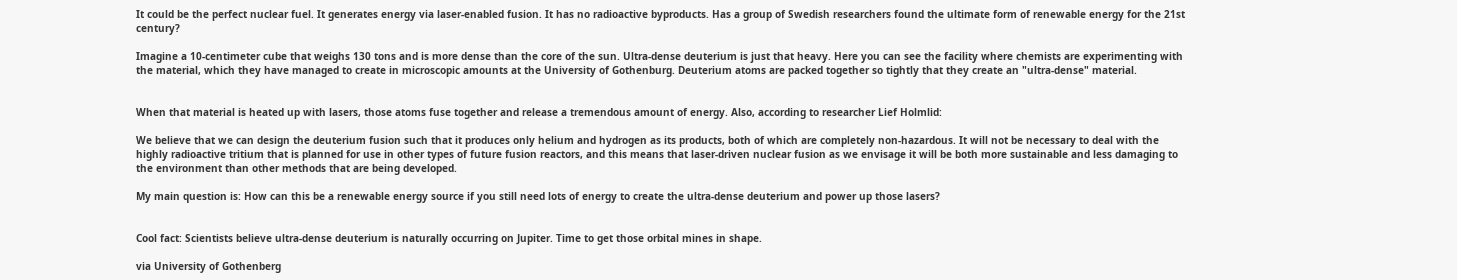It could be the perfect nuclear fuel. It generates energy via laser-enabled fusion. It has no radioactive byproducts. Has a group of Swedish researchers found the ultimate form of renewable energy for the 21st century?

Imagine a 10-centimeter cube that weighs 130 tons and is more dense than the core of the sun. Ultra-dense deuterium is just that heavy. Here you can see the facility where chemists are experimenting with the material, which they have managed to create in microscopic amounts at the University of Gothenburg. Deuterium atoms are packed together so tightly that they create an "ultra-dense" material.


When that material is heated up with lasers, those atoms fuse together and release a tremendous amount of energy. Also, according to researcher Lief Holmlid:

We believe that we can design the deuterium fusion such that it produces only helium and hydrogen as its products, both of which are completely non-hazardous. It will not be necessary to deal with the highly radioactive tritium that is planned for use in other types of future fusion reactors, and this means that laser-driven nuclear fusion as we envisage it will be both more sustainable and less damaging to the environment than other methods that are being developed.

My main question is: How can this be a renewable energy source if you still need lots of energy to create the ultra-dense deuterium and power up those lasers?


Cool fact: Scientists believe ultra-dense deuterium is naturally occurring on Jupiter. Time to get those orbital mines in shape.

via University of Gothenberg